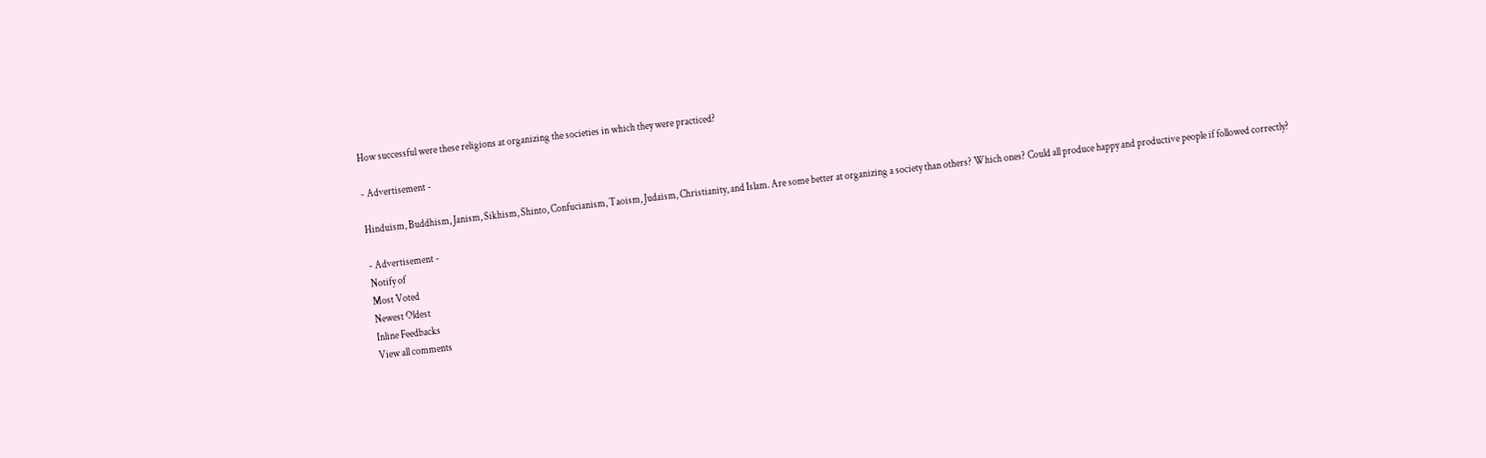How successful were these religions at organizing the societies in which they were practiced?

- Advertisement -

Hinduism, Buddhism, Janism, Sikhism, Shinto, Confucianism, Taoism, Judaism, Christianity, and Islam. Are some better at organizing a society than others? Which ones? Could all produce happy and productive people if followed correctly?

- Advertisement -
Notify of
Most Voted
Newest Oldest
Inline Feedbacks
View all comments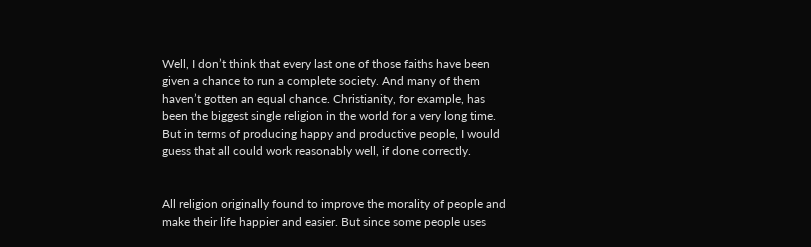Well, I don’t think that every last one of those faiths have been given a chance to run a complete society. And many of them haven’t gotten an equal chance. Christianity, for example, has been the biggest single religion in the world for a very long time.
But in terms of producing happy and productive people, I would guess that all could work reasonably well, if done correctly.


All religion originally found to improve the morality of people and make their life happier and easier. But since some people uses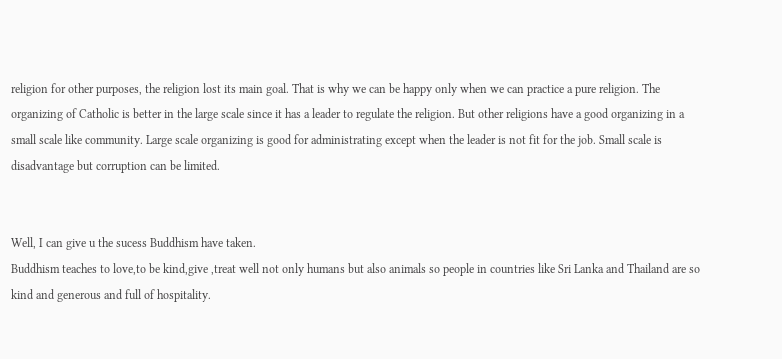religion for other purposes, the religion lost its main goal. That is why we can be happy only when we can practice a pure religion. The organizing of Catholic is better in the large scale since it has a leader to regulate the religion. But other religions have a good organizing in a small scale like community. Large scale organizing is good for administrating except when the leader is not fit for the job. Small scale is disadvantage but corruption can be limited.


Well, I can give u the sucess Buddhism have taken.
Buddhism teaches to love,to be kind,give ,treat well not only humans but also animals so people in countries like Sri Lanka and Thailand are so kind and generous and full of hospitality.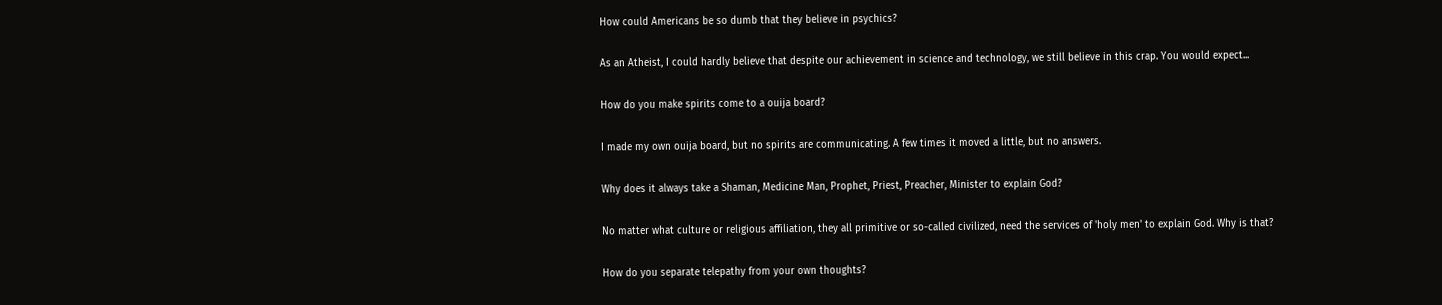How could Americans be so dumb that they believe in psychics?

As an Atheist, I could hardly believe that despite our achievement in science and technology, we still believe in this crap. You would expect...

How do you make spirits come to a ouija board?

I made my own ouija board, but no spirits are communicating. A few times it moved a little, but no answers.

Why does it always take a Shaman, Medicine Man, Prophet, Priest, Preacher, Minister to explain God?

No matter what culture or religious affiliation, they all primitive or so-called civilized, need the services of 'holy men' to explain God. Why is that?

How do you separate telepathy from your own thoughts?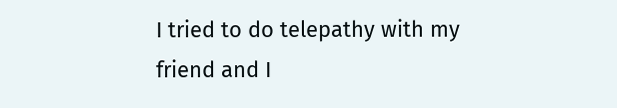I tried to do telepathy with my friend and I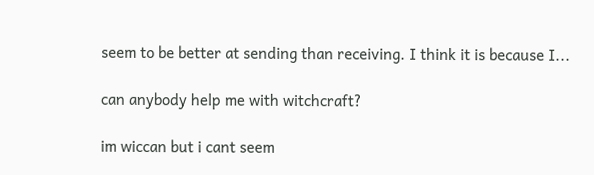seem to be better at sending than receiving. I think it is because I...

can anybody help me with witchcraft?

im wiccan but i cant seem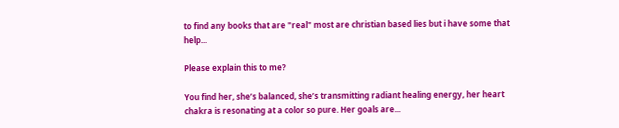to find any books that are "real" most are christian based lies but i have some that help...

Please explain this to me?

You find her, she’s balanced, she’s transmitting radiant healing energy, her heart chakra is resonating at a color so pure. Her goals are...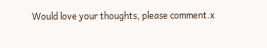Would love your thoughts, please comment.x